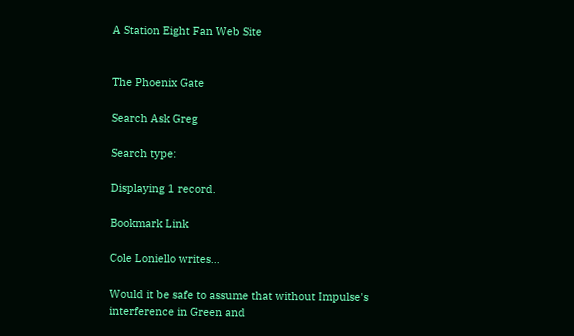A Station Eight Fan Web Site


The Phoenix Gate

Search Ask Greg

Search type:

Displaying 1 record.

Bookmark Link

Cole Loniello writes...

Would it be safe to assume that without Impulse's interference in Green and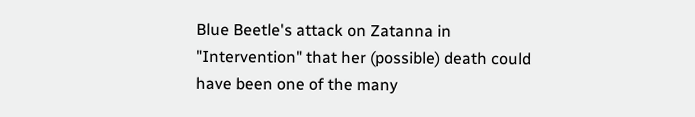Blue Beetle's attack on Zatanna in "Intervention" that her (possible) death could have been one of the many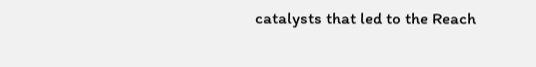catalysts that led to the Reach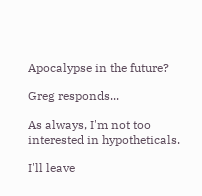Apocalypse in the future?

Greg responds...

As always, I'm not too interested in hypotheticals.

I'll leave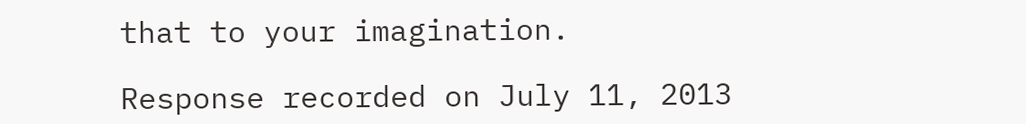that to your imagination.

Response recorded on July 11, 2013